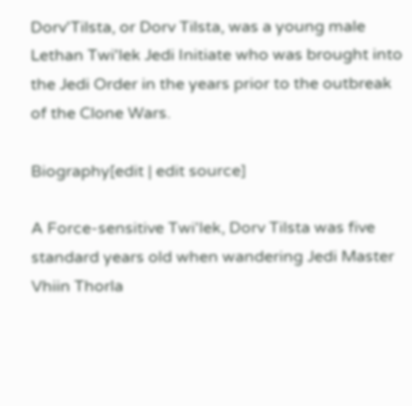Dorv'Tilsta, or Dorv Tilsta, was a young male Lethan Twi'lek Jedi Initiate who was brought into the Jedi Order in the years prior to the outbreak of the Clone Wars.

Biography[edit | edit source]

A Force-sensitive Twi'lek, Dorv Tilsta was five standard years old when wandering Jedi Master Vhiin Thorla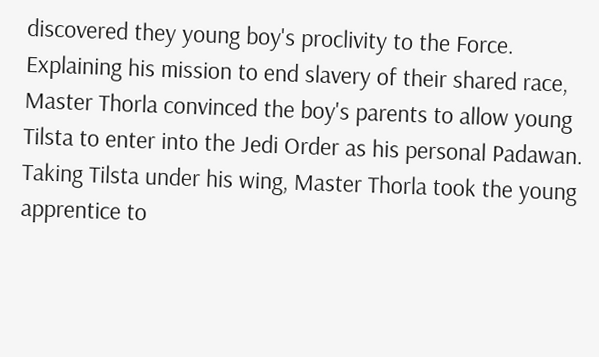discovered they young boy's proclivity to the Force. Explaining his mission to end slavery of their shared race, Master Thorla convinced the boy's parents to allow young Tilsta to enter into the Jedi Order as his personal Padawan. Taking Tilsta under his wing, Master Thorla took the young apprentice to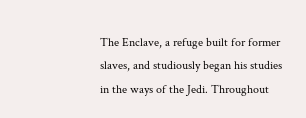The Enclave, a refuge built for former slaves, and studiously began his studies in the ways of the Jedi. Throughout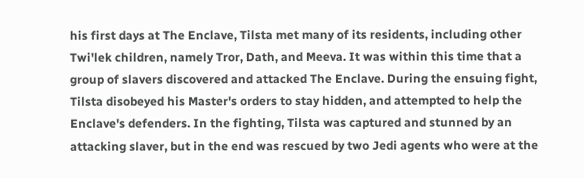his first days at The Enclave, Tilsta met many of its residents, including other Twi'lek children, namely Tror, Dath, and Meeva. It was within this time that a group of slavers discovered and attacked The Enclave. During the ensuing fight, Tilsta disobeyed his Master's orders to stay hidden, and attempted to help the Enclave's defenders. In the fighting, Tilsta was captured and stunned by an attacking slaver, but in the end was rescued by two Jedi agents who were at the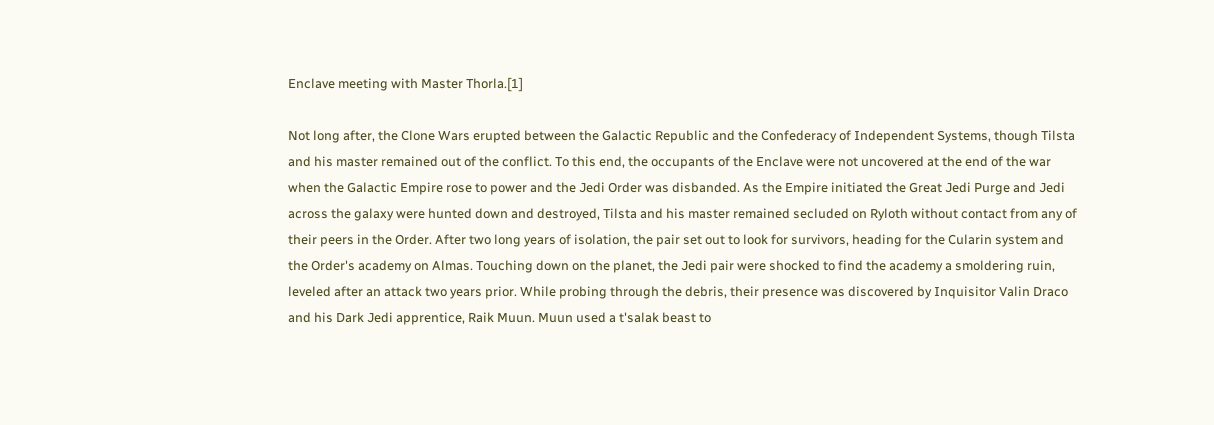Enclave meeting with Master Thorla.[1]

Not long after, the Clone Wars erupted between the Galactic Republic and the Confederacy of Independent Systems, though Tilsta and his master remained out of the conflict. To this end, the occupants of the Enclave were not uncovered at the end of the war when the Galactic Empire rose to power and the Jedi Order was disbanded. As the Empire initiated the Great Jedi Purge and Jedi across the galaxy were hunted down and destroyed, Tilsta and his master remained secluded on Ryloth without contact from any of their peers in the Order. After two long years of isolation, the pair set out to look for survivors, heading for the Cularin system and the Order's academy on Almas. Touching down on the planet, the Jedi pair were shocked to find the academy a smoldering ruin, leveled after an attack two years prior. While probing through the debris, their presence was discovered by Inquisitor Valin Draco and his Dark Jedi apprentice, Raik Muun. Muun used a t'salak beast to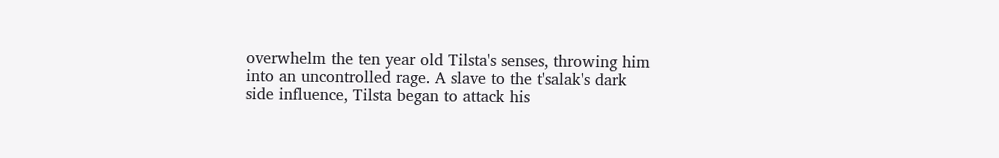overwhelm the ten year old Tilsta's senses, throwing him into an uncontrolled rage. A slave to the t'salak's dark side influence, Tilsta began to attack his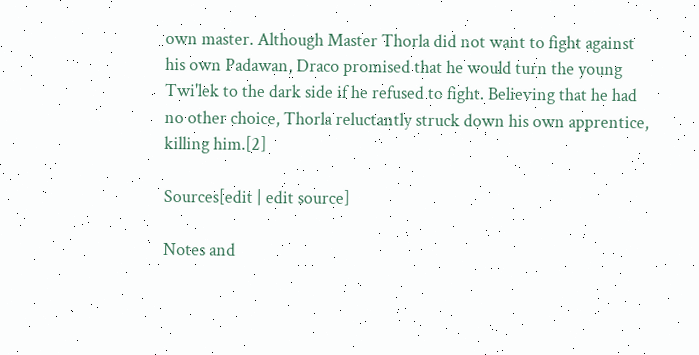own master. Although Master Thorla did not want to fight against his own Padawan, Draco promised that he would turn the young Twi'lek to the dark side if he refused to fight. Believing that he had no other choice, Thorla reluctantly struck down his own apprentice, killing him.[2]

Sources[edit | edit source]

Notes and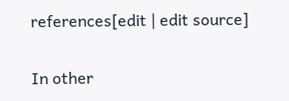references[edit | edit source]

In other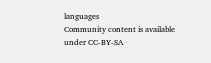languages
Community content is available under CC-BY-SA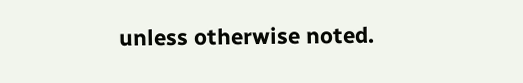unless otherwise noted.